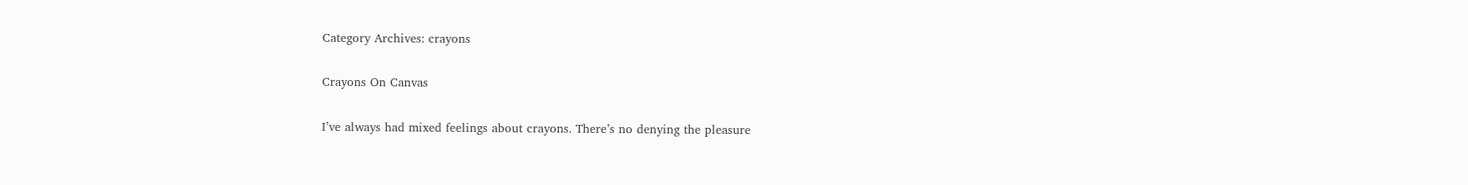Category Archives: crayons

Crayons On Canvas

I’ve always had mixed feelings about crayons. There’s no denying the pleasure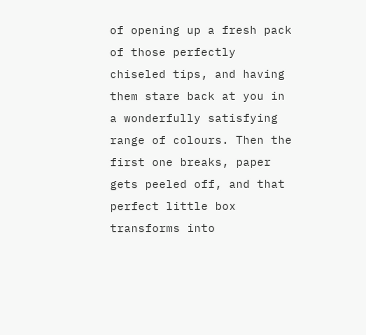of opening up a fresh pack of those perfectly chiseled tips, and having them stare back at you in a wonderfully satisfying range of colours. Then the first one breaks, paper gets peeled off, and that perfect little box transforms into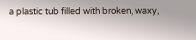a plastic tub filled with broken, waxy,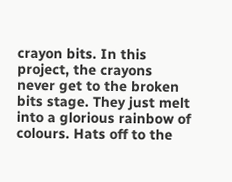crayon bits. In this project, the crayons never get to the broken bits stage. They just melt into a glorious rainbow of colours. Hats off to the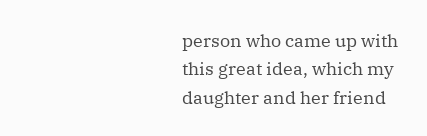person who came up with this great idea, which my daughter and her friend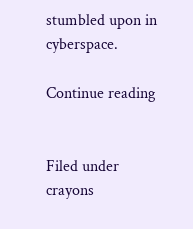stumbled upon in cyberspace.

Continue reading


Filed under crayons